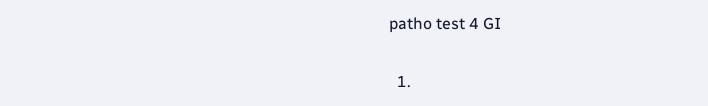patho test 4 GI

  1.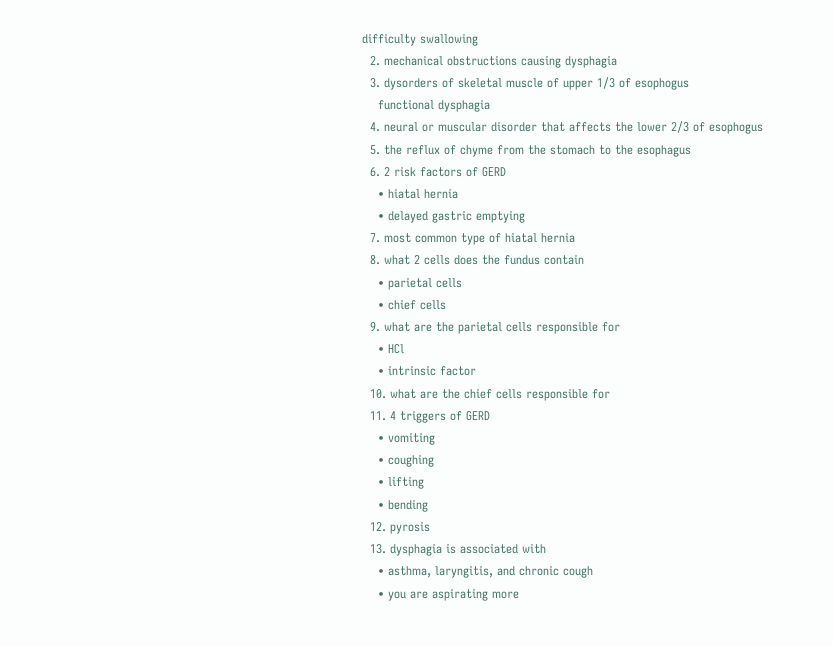difficulty swallowing
  2. mechanical obstructions causing dysphagia
  3. dysorders of skeletal muscle of upper 1/3 of esophogus
    functional dysphagia
  4. neural or muscular disorder that affects the lower 2/3 of esophogus
  5. the reflux of chyme from the stomach to the esophagus
  6. 2 risk factors of GERD
    • hiatal hernia
    • delayed gastric emptying
  7. most common type of hiatal hernia
  8. what 2 cells does the fundus contain
    • parietal cells
    • chief cells
  9. what are the parietal cells responsible for
    • HCl
    • intrinsic factor
  10. what are the chief cells responsible for
  11. 4 triggers of GERD
    • vomiting
    • coughing
    • lifting
    • bending
  12. pyrosis
  13. dysphagia is associated with
    • asthma, laryngitis, and chronic cough
    • you are aspirating more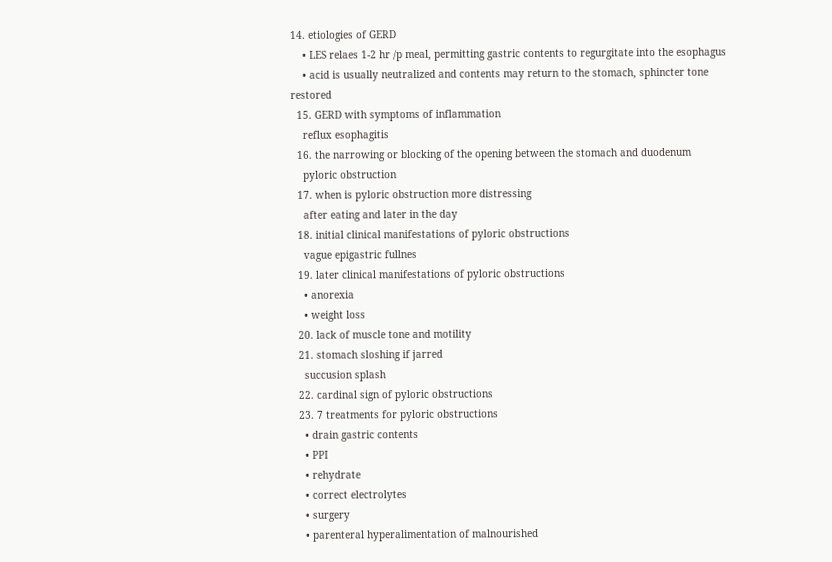14. etiologies of GERD
    • LES relaes 1-2 hr /p meal, permitting gastric contents to regurgitate into the esophagus
    • acid is usually neutralized and contents may return to the stomach, sphincter tone restored
  15. GERD with symptoms of inflammation
    reflux esophagitis
  16. the narrowing or blocking of the opening between the stomach and duodenum
    pyloric obstruction
  17. when is pyloric obstruction more distressing
    after eating and later in the day
  18. initial clinical manifestations of pyloric obstructions
    vague epigastric fullnes
  19. later clinical manifestations of pyloric obstructions
    • anorexia
    • weight loss
  20. lack of muscle tone and motility
  21. stomach sloshing if jarred
    succusion splash
  22. cardinal sign of pyloric obstructions
  23. 7 treatments for pyloric obstructions
    • drain gastric contents
    • PPI
    • rehydrate
    • correct electrolytes
    • surgery
    • parenteral hyperalimentation of malnourished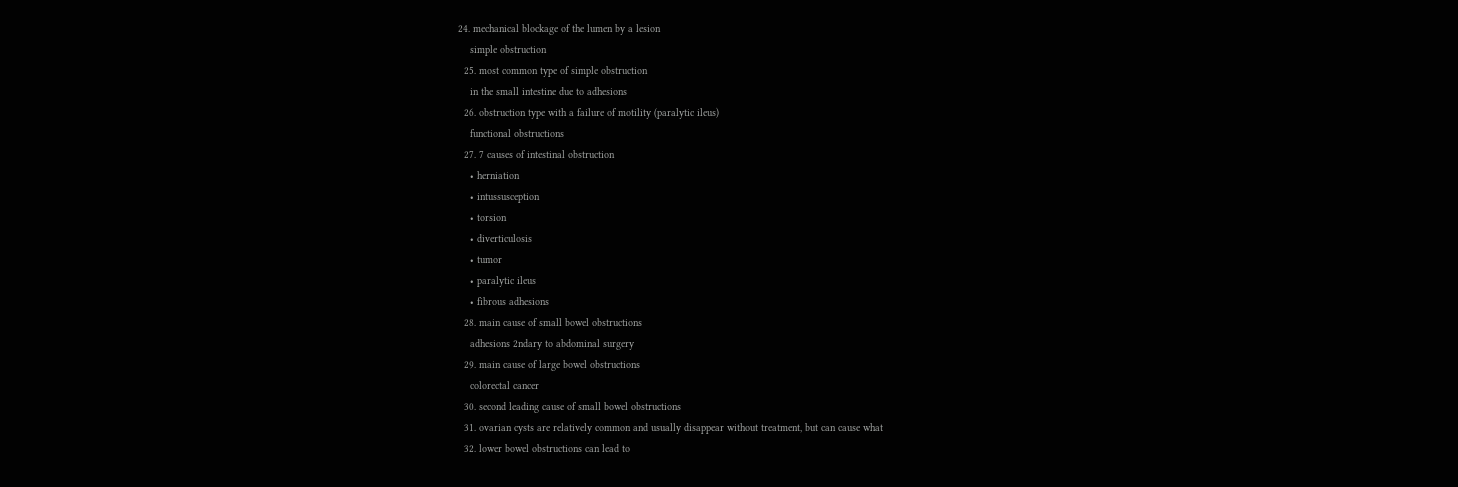24. mechanical blockage of the lumen by a lesion
    simple obstruction
  25. most common type of simple obstruction
    in the small intestine due to adhesions
  26. obstruction type with a failure of motility (paralytic ileus)
    functional obstructions
  27. 7 causes of intestinal obstruction
    • herniation
    • intussusception
    • torsion
    • diverticulosis
    • tumor
    • paralytic ileus
    • fibrous adhesions
  28. main cause of small bowel obstructions
    adhesions 2ndary to abdominal surgery
  29. main cause of large bowel obstructions
    colorectal cancer
  30. second leading cause of small bowel obstructions
  31. ovarian cysts are relatively common and usually disappear without treatment, but can cause what
  32. lower bowel obstructions can lead to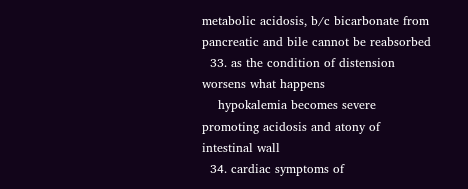metabolic acidosis, b/c bicarbonate from pancreatic and bile cannot be reabsorbed
  33. as the condition of distension worsens what happens
    hypokalemia becomes severe promoting acidosis and atony of intestinal wall
  34. cardiac symptoms of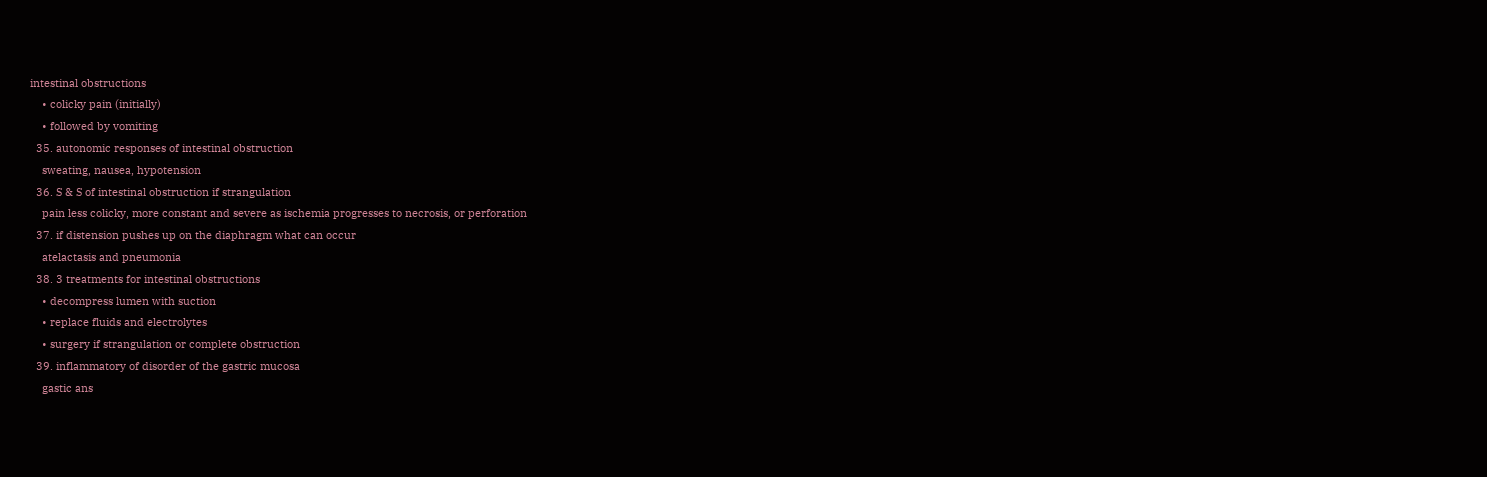intestinal obstructions
    • colicky pain (initially)
    • followed by vomiting
  35. autonomic responses of intestinal obstruction
    sweating, nausea, hypotension
  36. S & S of intestinal obstruction if strangulation
    pain less colicky, more constant and severe as ischemia progresses to necrosis, or perforation
  37. if distension pushes up on the diaphragm what can occur
    atelactasis and pneumonia
  38. 3 treatments for intestinal obstructions
    • decompress lumen with suction
    • replace fluids and electrolytes
    • surgery if strangulation or complete obstruction
  39. inflammatory of disorder of the gastric mucosa
    gastic ans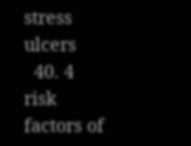stress ulcers
  40. 4 risk factors of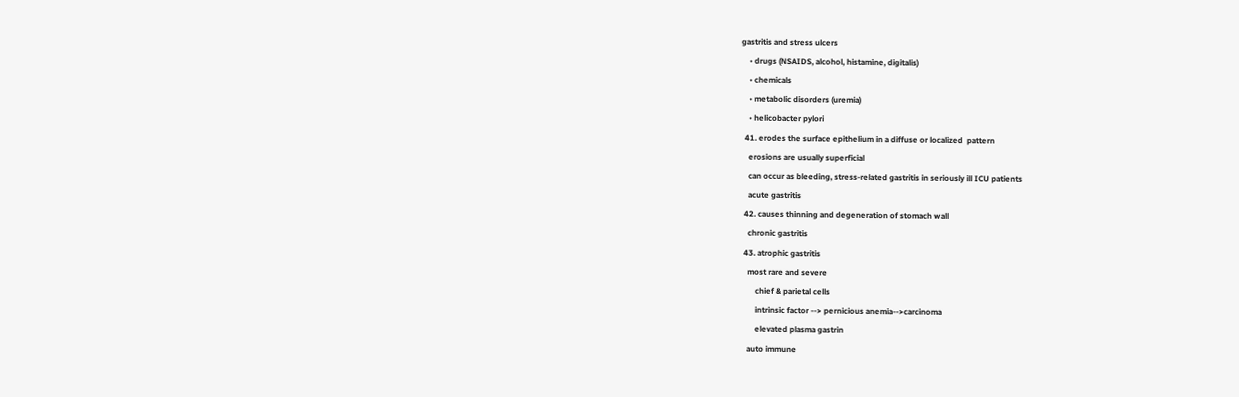gastritis and stress ulcers
    • drugs (NSAIDS, alcohol, histamine, digitalis)
    • chemicals
    • metabolic disorders (uremia)
    • helicobacter pylori
  41. erodes the surface epithelium in a diffuse or localized  pattern
    erosions are usually superficial
    can occur as bleeding, stress-related gastritis in seriously ill ICU patients
    acute gastritis
  42. causes thinning and degeneration of stomach wall
    chronic gastritis
  43. atrophic gastritis
    most rare and severe
        chief & parietal cells
        intrinsic factor --> pernicious anemia-->carcinoma
        elevated plasma gastrin
    auto immune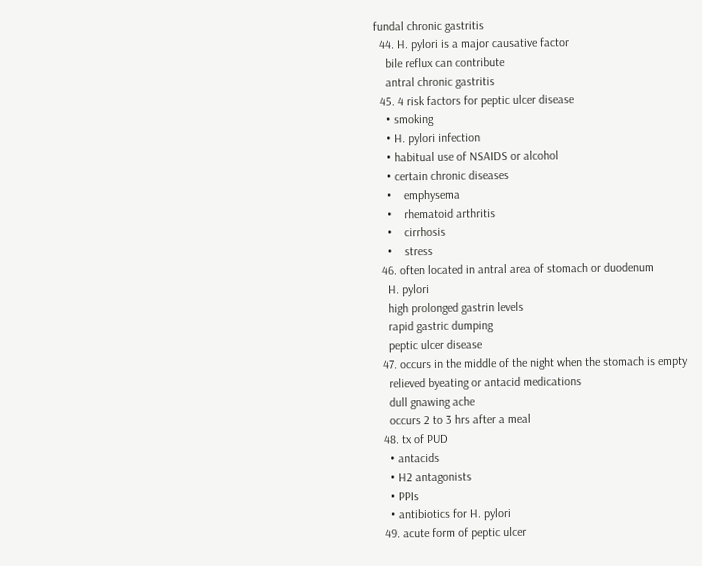fundal chronic gastritis
  44. H. pylori is a major causative factor
    bile reflux can contribute
    antral chronic gastritis
  45. 4 risk factors for peptic ulcer disease
    • smoking
    • H. pylori infection
    • habitual use of NSAIDS or alcohol
    • certain chronic diseases
    •    emphysema
    •    rhematoid arthritis
    •    cirrhosis
    •    stress
  46. often located in antral area of stomach or duodenum
    H. pylori
    high prolonged gastrin levels
    rapid gastric dumping
    peptic ulcer disease
  47. occurs in the middle of the night when the stomach is empty
    relieved byeating or antacid medications
    dull gnawing ache
    occurs 2 to 3 hrs after a meal
  48. tx of PUD
    • antacids
    • H2 antagonists
    • PPIs
    • antibiotics for H. pylori
  49. acute form of peptic ulcer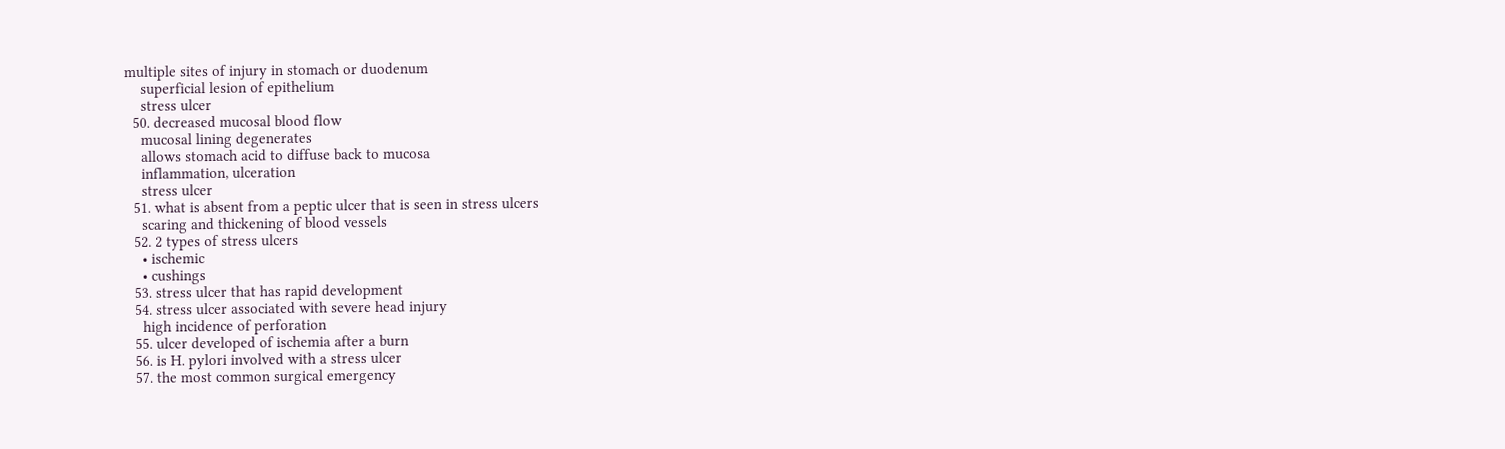multiple sites of injury in stomach or duodenum
    superficial lesion of epithelium
    stress ulcer
  50. decreased mucosal blood flow
    mucosal lining degenerates
    allows stomach acid to diffuse back to mucosa
    inflammation, ulceration
    stress ulcer
  51. what is absent from a peptic ulcer that is seen in stress ulcers
    scaring and thickening of blood vessels
  52. 2 types of stress ulcers
    • ischemic
    • cushings
  53. stress ulcer that has rapid development
  54. stress ulcer associated with severe head injury
    high incidence of perforation
  55. ulcer developed of ischemia after a burn
  56. is H. pylori involved with a stress ulcer
  57. the most common surgical emergency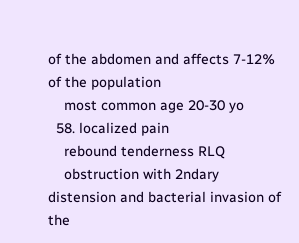of the abdomen and affects 7-12% of the population
    most common age 20-30 yo
  58. localized pain
    rebound tenderness RLQ
    obstruction with 2ndary distension and bacterial invasion of the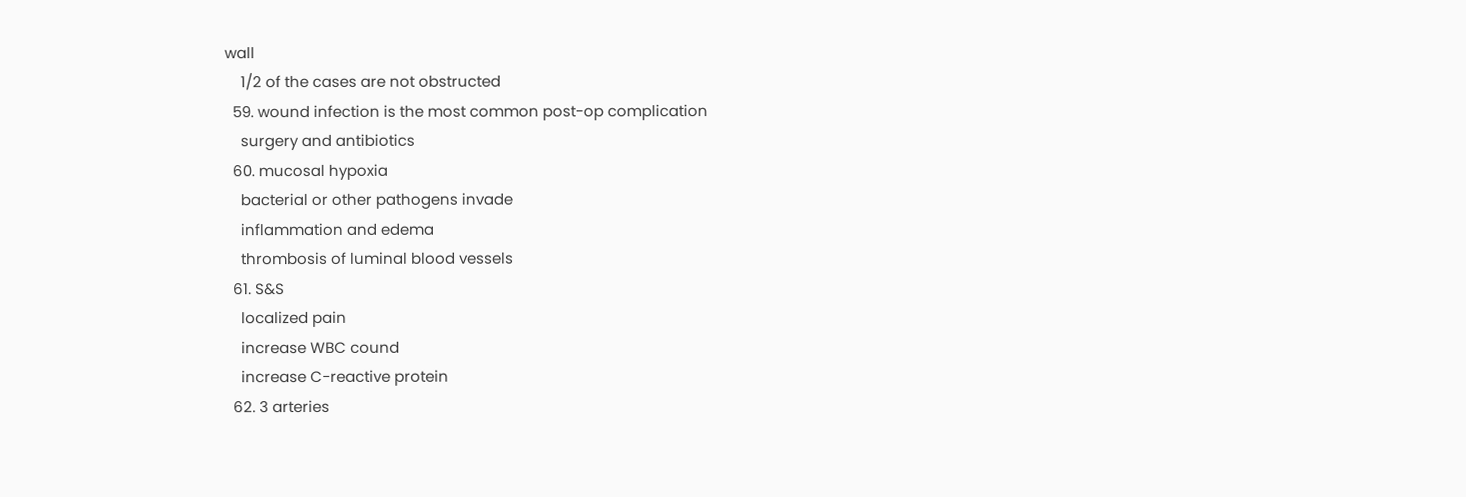wall
    1/2 of the cases are not obstructed
  59. wound infection is the most common post-op complication
    surgery and antibiotics
  60. mucosal hypoxia
    bacterial or other pathogens invade
    inflammation and edema
    thrombosis of luminal blood vessels
  61. S&S
    localized pain
    increase WBC cound
    increase C-reactive protein
  62. 3 arteries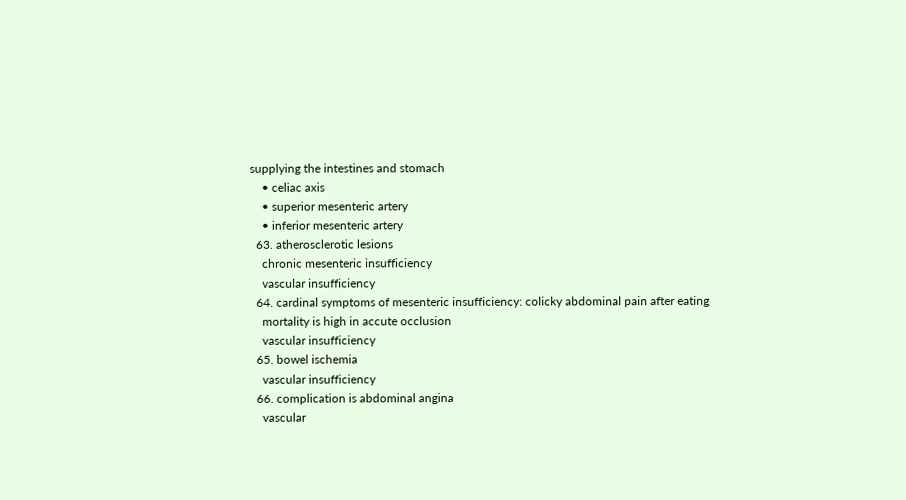supplying the intestines and stomach
    • celiac axis
    • superior mesenteric artery
    • inferior mesenteric artery
  63. atherosclerotic lesions
    chronic mesenteric insufficiency
    vascular insufficiency
  64. cardinal symptoms of mesenteric insufficiency: colicky abdominal pain after eating
    mortality is high in accute occlusion
    vascular insufficiency
  65. bowel ischemia
    vascular insufficiency
  66. complication is abdominal angina
    vascular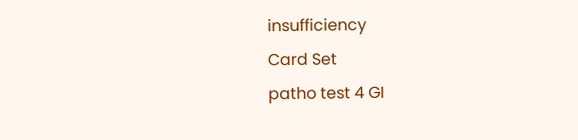insufficiency
Card Set
patho test 4 GI